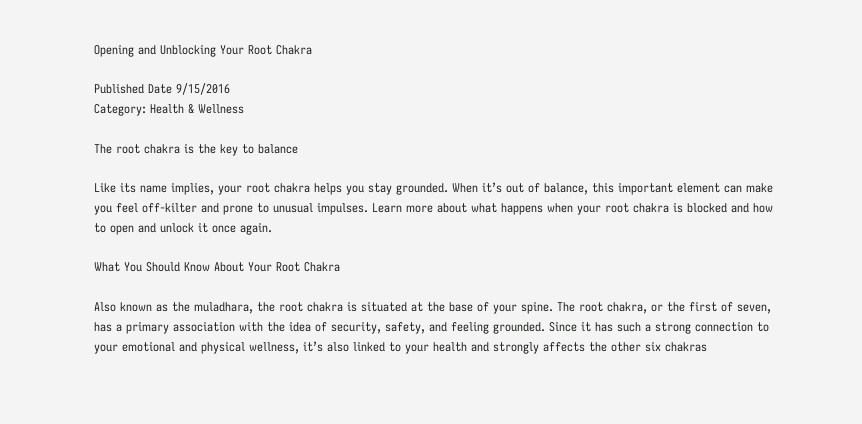Opening and Unblocking Your Root Chakra

Published Date 9/15/2016
Category: Health & Wellness

The root chakra is the key to balance

Like its name implies, your root chakra helps you stay grounded. When it’s out of balance, this important element can make you feel off-kilter and prone to unusual impulses. Learn more about what happens when your root chakra is blocked and how to open and unlock it once again.

What You Should Know About Your Root Chakra

Also known as the muladhara, the root chakra is situated at the base of your spine. The root chakra, or the first of seven, has a primary association with the idea of security, safety, and feeling grounded. Since it has such a strong connection to your emotional and physical wellness, it’s also linked to your health and strongly affects the other six chakras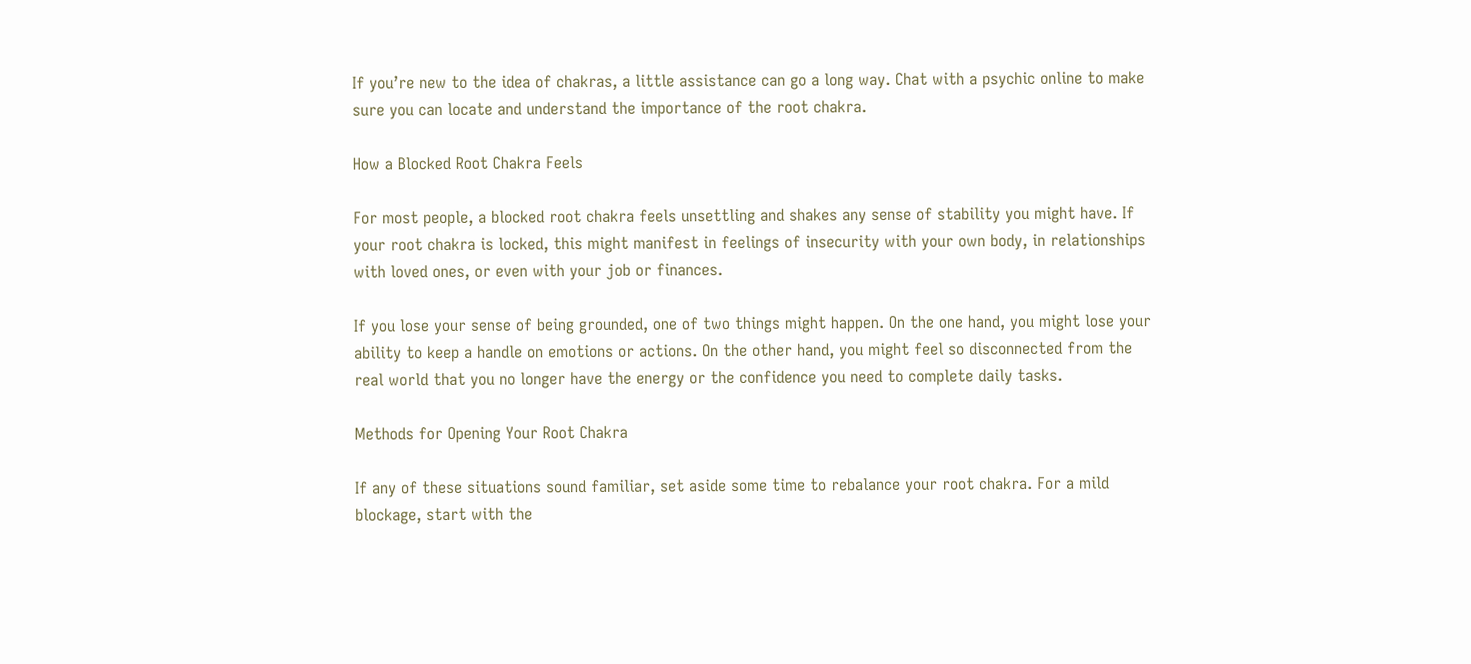If you’re new to the idea of chakras, a little assistance can go a long way. Chat with a psychic online to make sure you can locate and understand the importance of the root chakra.

How a Blocked Root Chakra Feels

For most people, a blocked root chakra feels unsettling and shakes any sense of stability you might have. If your root chakra is locked, this might manifest in feelings of insecurity with your own body, in relationships with loved ones, or even with your job or finances.

If you lose your sense of being grounded, one of two things might happen. On the one hand, you might lose your ability to keep a handle on emotions or actions. On the other hand, you might feel so disconnected from the real world that you no longer have the energy or the confidence you need to complete daily tasks.

Methods for Opening Your Root Chakra

If any of these situations sound familiar, set aside some time to rebalance your root chakra. For a mild blockage, start with the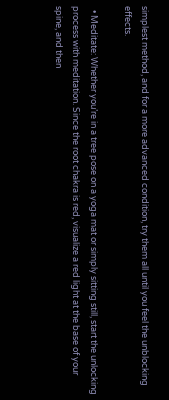simplest method, and for a more advanced condition, try them all until you feel the unblocking effects.

  • Meditate: Whether you’re in a tree pose on a yoga mat or simply sitting still, start the unlocking process with meditation. Since the root chakra is red, visualize a red light at the base of your spine, and then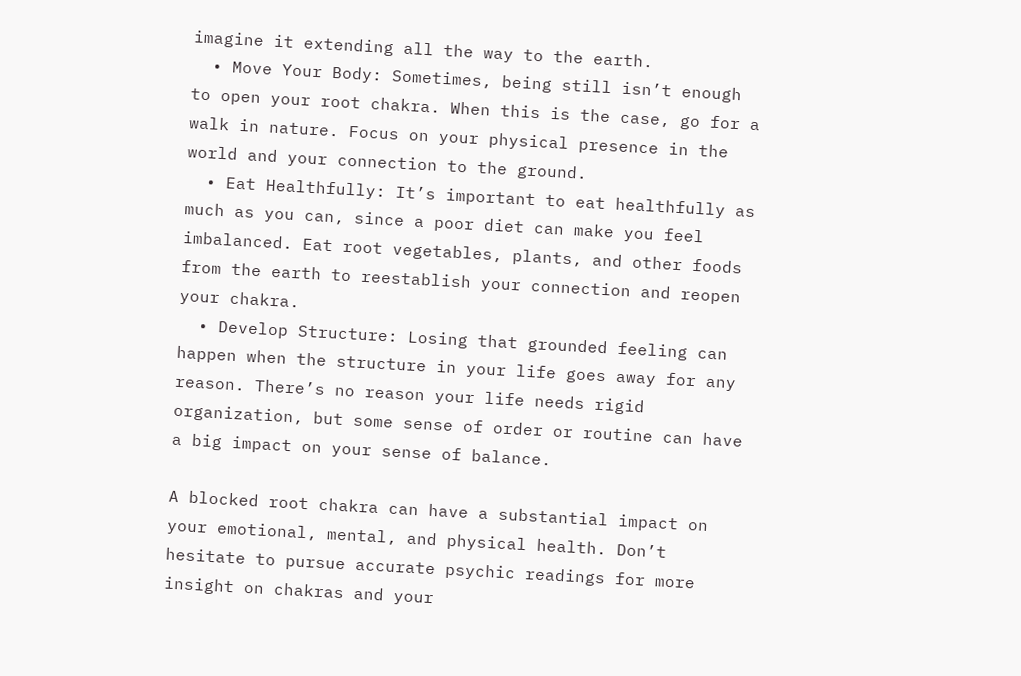imagine it extending all the way to the earth.
  • Move Your Body: Sometimes, being still isn’t enough to open your root chakra. When this is the case, go for a walk in nature. Focus on your physical presence in the world and your connection to the ground.
  • Eat Healthfully: It’s important to eat healthfully as much as you can, since a poor diet can make you feel imbalanced. Eat root vegetables, plants, and other foods from the earth to reestablish your connection and reopen your chakra.
  • Develop Structure: Losing that grounded feeling can happen when the structure in your life goes away for any reason. There’s no reason your life needs rigid organization, but some sense of order or routine can have a big impact on your sense of balance.

A blocked root chakra can have a substantial impact on your emotional, mental, and physical health. Don’t hesitate to pursue accurate psychic readings for more insight on chakras and your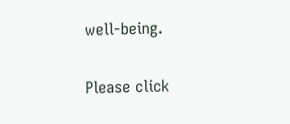well-being.

Please click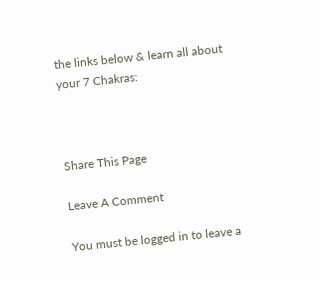the links below & learn all about your 7 Chakras:



Share This Page

Leave A Comment

You must be logged in to leave a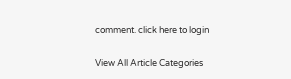comment. click here to login


View All Article Categories